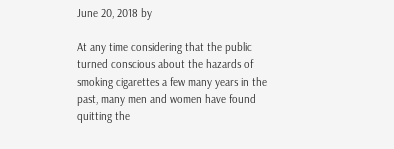June 20, 2018 by

At any time considering that the public turned conscious about the hazards of smoking cigarettes a few many years in the past, many men and women have found quitting the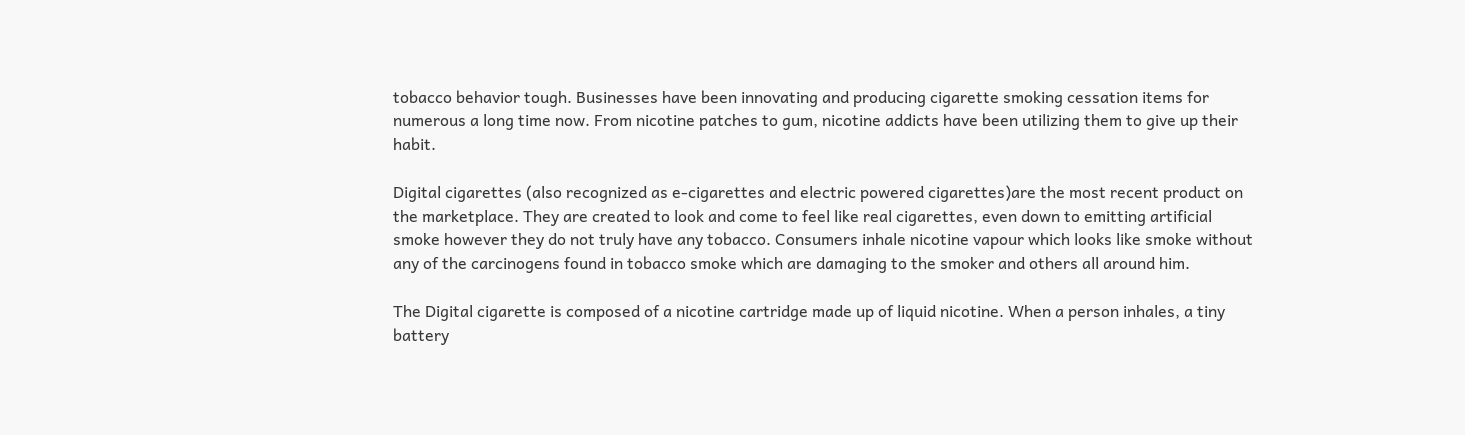tobacco behavior tough. Businesses have been innovating and producing cigarette smoking cessation items for numerous a long time now. From nicotine patches to gum, nicotine addicts have been utilizing them to give up their habit.

Digital cigarettes (also recognized as e-cigarettes and electric powered cigarettes)are the most recent product on the marketplace. They are created to look and come to feel like real cigarettes, even down to emitting artificial smoke however they do not truly have any tobacco. Consumers inhale nicotine vapour which looks like smoke without any of the carcinogens found in tobacco smoke which are damaging to the smoker and others all around him.

The Digital cigarette is composed of a nicotine cartridge made up of liquid nicotine. When a person inhales, a tiny battery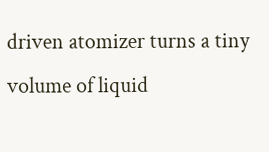driven atomizer turns a tiny volume of liquid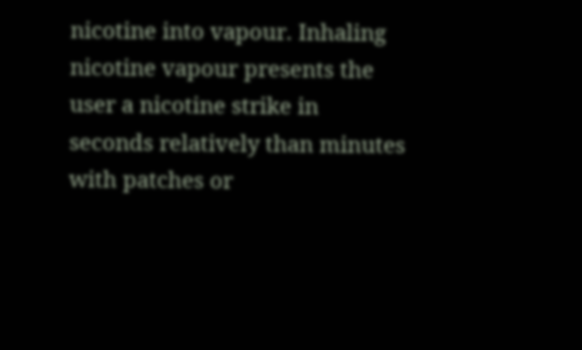nicotine into vapour. Inhaling nicotine vapour presents the user a nicotine strike in seconds relatively than minutes with patches or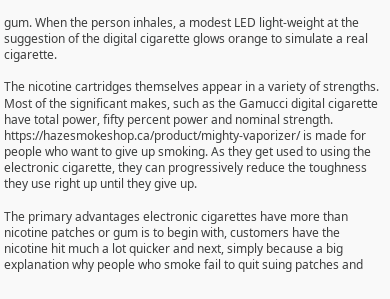gum. When the person inhales, a modest LED light-weight at the suggestion of the digital cigarette glows orange to simulate a real cigarette.

The nicotine cartridges themselves appear in a variety of strengths. Most of the significant makes, such as the Gamucci digital cigarette have total power, fifty percent power and nominal strength. https://hazesmokeshop.ca/product/mighty-vaporizer/ is made for people who want to give up smoking. As they get used to using the electronic cigarette, they can progressively reduce the toughness they use right up until they give up.

The primary advantages electronic cigarettes have more than nicotine patches or gum is to begin with, customers have the nicotine hit much a lot quicker and next, simply because a big explanation why people who smoke fail to quit suing patches and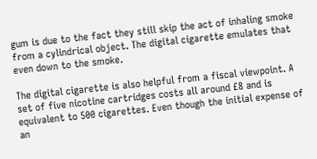gum is due to the fact they still skip the act of inhaling smoke from a cylindrical object. The digital cigarette emulates that even down to the smoke.

The digital cigarette is also helpful from a fiscal viewpoint. A set of five nicotine cartridges costs all around £8 and is equivalent to 500 cigarettes. Even though the initial expense of an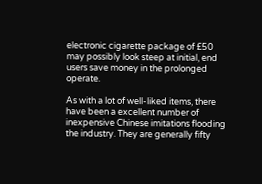electronic cigarette package of £50 may possibly look steep at initial, end users save money in the prolonged operate.

As with a lot of well-liked items, there have been a excellent number of inexpensive Chinese imitations flooding the industry. They are generally fifty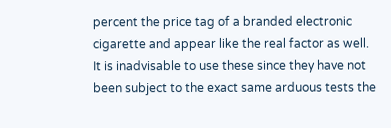percent the price tag of a branded electronic cigarette and appear like the real factor as well. It is inadvisable to use these since they have not been subject to the exact same arduous tests the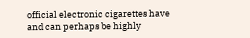official electronic cigarettes have and can perhaps be highly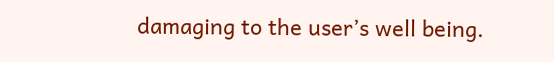damaging to the user’s well being.